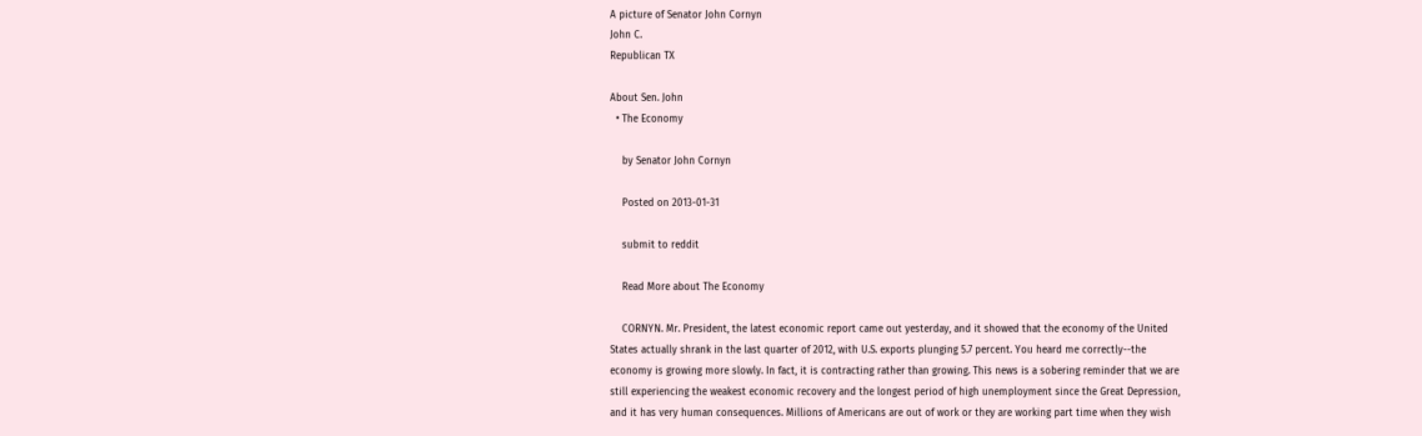A picture of Senator John Cornyn
John C.
Republican TX

About Sen. John
  • The Economy

    by Senator John Cornyn

    Posted on 2013-01-31

    submit to reddit

    Read More about The Economy

    CORNYN. Mr. President, the latest economic report came out yesterday, and it showed that the economy of the United States actually shrank in the last quarter of 2012, with U.S. exports plunging 5.7 percent. You heard me correctly--the economy is growing more slowly. In fact, it is contracting rather than growing. This news is a sobering reminder that we are still experiencing the weakest economic recovery and the longest period of high unemployment since the Great Depression, and it has very human consequences. Millions of Americans are out of work or they are working part time when they wish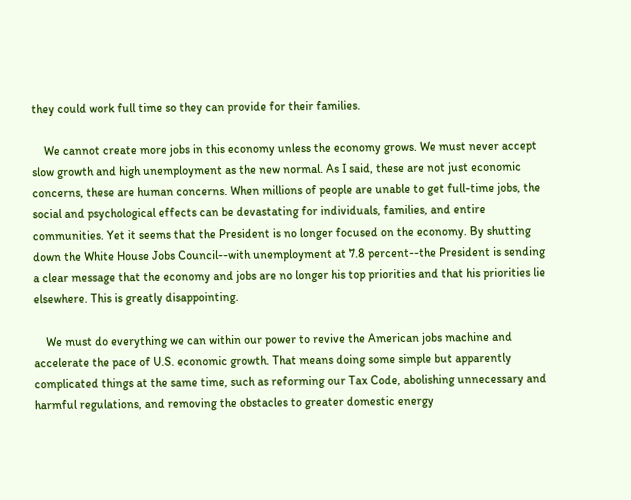they could work full time so they can provide for their families.

    We cannot create more jobs in this economy unless the economy grows. We must never accept slow growth and high unemployment as the new normal. As I said, these are not just economic concerns, these are human concerns. When millions of people are unable to get full-time jobs, the social and psychological effects can be devastating for individuals, families, and entire communities. Yet it seems that the President is no longer focused on the economy. By shutting down the White House Jobs Council--with unemployment at 7.8 percent--the President is sending a clear message that the economy and jobs are no longer his top priorities and that his priorities lie elsewhere. This is greatly disappointing.

    We must do everything we can within our power to revive the American jobs machine and accelerate the pace of U.S. economic growth. That means doing some simple but apparently complicated things at the same time, such as reforming our Tax Code, abolishing unnecessary and harmful regulations, and removing the obstacles to greater domestic energy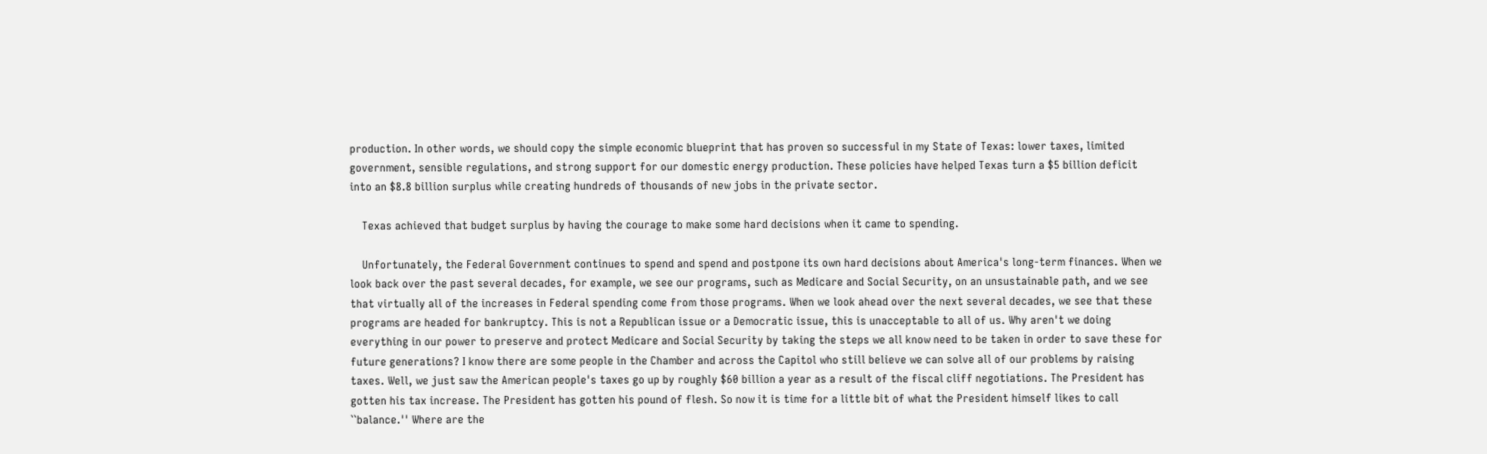production. In other words, we should copy the simple economic blueprint that has proven so successful in my State of Texas: lower taxes, limited government, sensible regulations, and strong support for our domestic energy production. These policies have helped Texas turn a $5 billion deficit into an $8.8 billion surplus while creating hundreds of thousands of new jobs in the private sector.

    Texas achieved that budget surplus by having the courage to make some hard decisions when it came to spending.

    Unfortunately, the Federal Government continues to spend and spend and postpone its own hard decisions about America's long-term finances. When we look back over the past several decades, for example, we see our programs, such as Medicare and Social Security, on an unsustainable path, and we see that virtually all of the increases in Federal spending come from those programs. When we look ahead over the next several decades, we see that these programs are headed for bankruptcy. This is not a Republican issue or a Democratic issue, this is unacceptable to all of us. Why aren't we doing everything in our power to preserve and protect Medicare and Social Security by taking the steps we all know need to be taken in order to save these for future generations? I know there are some people in the Chamber and across the Capitol who still believe we can solve all of our problems by raising taxes. Well, we just saw the American people's taxes go up by roughly $60 billion a year as a result of the fiscal cliff negotiations. The President has gotten his tax increase. The President has gotten his pound of flesh. So now it is time for a little bit of what the President himself likes to call ``balance.'' Where are the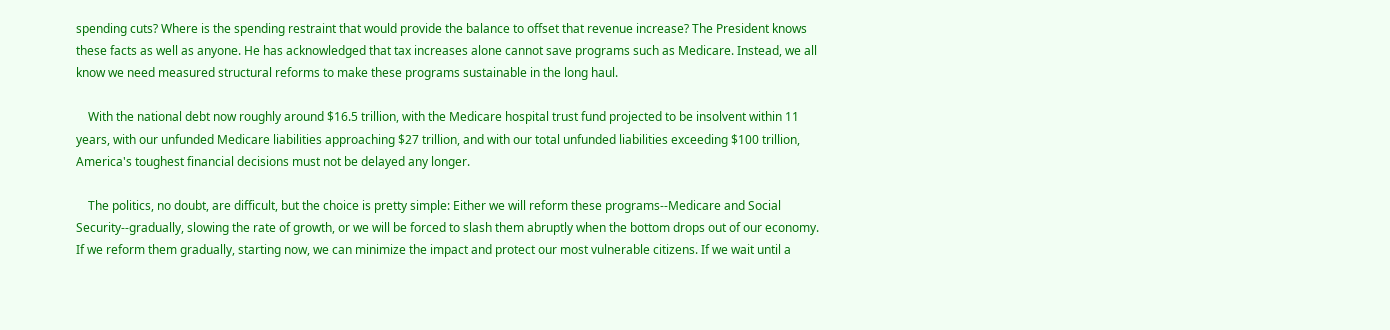spending cuts? Where is the spending restraint that would provide the balance to offset that revenue increase? The President knows these facts as well as anyone. He has acknowledged that tax increases alone cannot save programs such as Medicare. Instead, we all know we need measured structural reforms to make these programs sustainable in the long haul.

    With the national debt now roughly around $16.5 trillion, with the Medicare hospital trust fund projected to be insolvent within 11 years, with our unfunded Medicare liabilities approaching $27 trillion, and with our total unfunded liabilities exceeding $100 trillion, America's toughest financial decisions must not be delayed any longer.

    The politics, no doubt, are difficult, but the choice is pretty simple: Either we will reform these programs--Medicare and Social Security--gradually, slowing the rate of growth, or we will be forced to slash them abruptly when the bottom drops out of our economy. If we reform them gradually, starting now, we can minimize the impact and protect our most vulnerable citizens. If we wait until a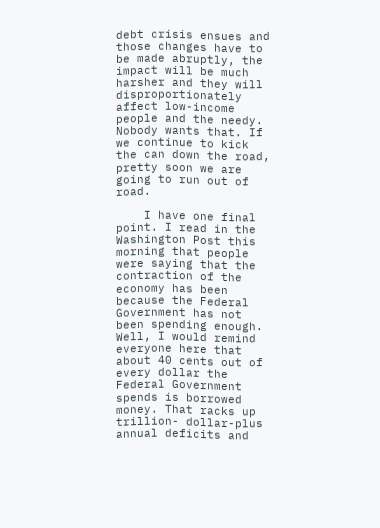debt crisis ensues and those changes have to be made abruptly, the impact will be much harsher and they will disproportionately affect low-income people and the needy. Nobody wants that. If we continue to kick the can down the road, pretty soon we are going to run out of road.

    I have one final point. I read in the Washington Post this morning that people were saying that the contraction of the economy has been because the Federal Government has not been spending enough. Well, I would remind everyone here that about 40 cents out of every dollar the Federal Government spends is borrowed money. That racks up trillion- dollar-plus annual deficits and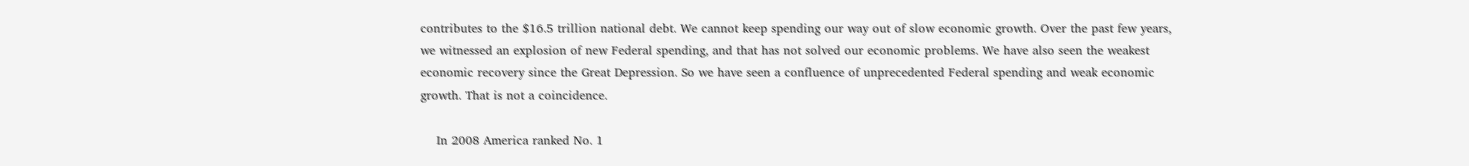contributes to the $16.5 trillion national debt. We cannot keep spending our way out of slow economic growth. Over the past few years, we witnessed an explosion of new Federal spending, and that has not solved our economic problems. We have also seen the weakest economic recovery since the Great Depression. So we have seen a confluence of unprecedented Federal spending and weak economic growth. That is not a coincidence.

    In 2008 America ranked No. 1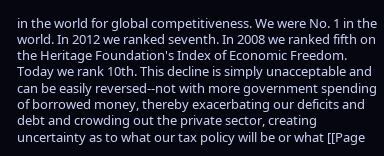in the world for global competitiveness. We were No. 1 in the world. In 2012 we ranked seventh. In 2008 we ranked fifth on the Heritage Foundation's Index of Economic Freedom. Today we rank 10th. This decline is simply unacceptable and can be easily reversed--not with more government spending of borrowed money, thereby exacerbating our deficits and debt and crowding out the private sector, creating uncertainty as to what our tax policy will be or what [[Page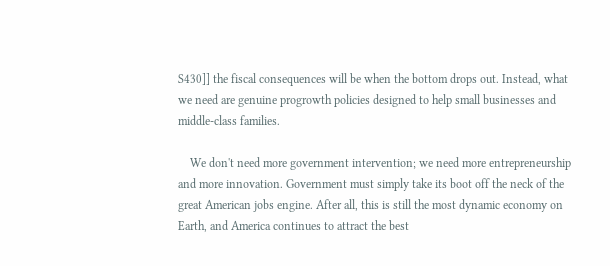S430]] the fiscal consequences will be when the bottom drops out. Instead, what we need are genuine progrowth policies designed to help small businesses and middle-class families.

    We don't need more government intervention; we need more entrepreneurship and more innovation. Government must simply take its boot off the neck of the great American jobs engine. After all, this is still the most dynamic economy on Earth, and America continues to attract the best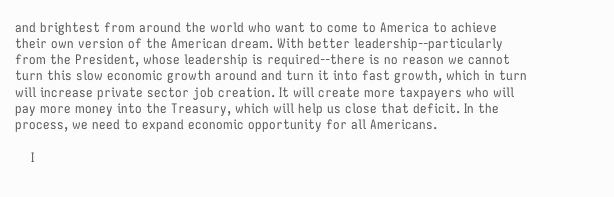and brightest from around the world who want to come to America to achieve their own version of the American dream. With better leadership--particularly from the President, whose leadership is required--there is no reason we cannot turn this slow economic growth around and turn it into fast growth, which in turn will increase private sector job creation. It will create more taxpayers who will pay more money into the Treasury, which will help us close that deficit. In the process, we need to expand economic opportunity for all Americans.

    I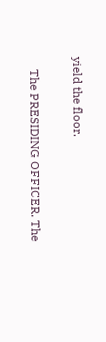yield the floor.

    The PRESIDING OFFICER. The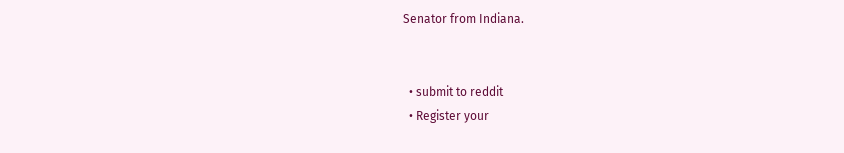Senator from Indiana.


  • submit to reddit
  • Register your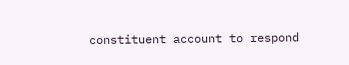constituent account to respond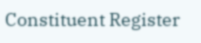Constituent Register